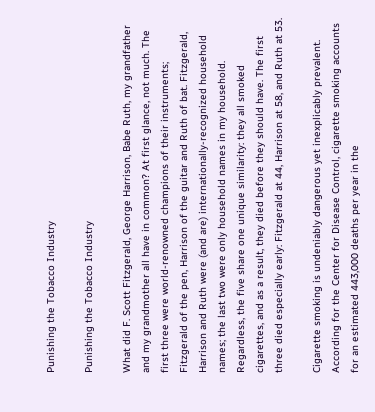Punishing the Tobacco Industry

Punishing the Tobacco Industry

What did F. Scott Fitzgerald, George Harrison, Babe Ruth, my grandfather and my grandmother all have in common? At first glance, not much. The first three were world-renowned champions of their instruments; Fitzgerald of the pen, Harrison of the guitar and Ruth of bat. Fitzgerald, Harrison and Ruth were (and are) internationally-recognized household names; the last two were only household names in my household. Regardless, the five share one unique similarity: they all smoked cigarettes, and as a result, they died before they should have. The first three died especially early: Fitzgerald at 44, Harrison at 58, and Ruth at 53.

Cigarette smoking is undeniably dangerous yet inexplicably prevalent. According for the Center for Disease Control, cigarette smoking accounts for an estimated 443,000 deaths per year in the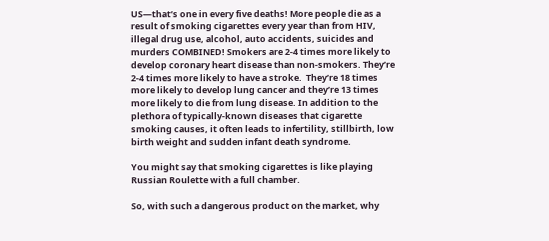US—that’s one in every five deaths! More people die as a result of smoking cigarettes every year than from HIV, illegal drug use, alcohol, auto accidents, suicides and murders COMBINED! Smokers are 2-4 times more likely to develop coronary heart disease than non-smokers. They’re 2-4 times more likely to have a stroke.  They’re 18 times more likely to develop lung cancer and they’re 13 times more likely to die from lung disease. In addition to the plethora of typically-known diseases that cigarette smoking causes, it often leads to infertility, stillbirth, low birth weight and sudden infant death syndrome.

You might say that smoking cigarettes is like playing Russian Roulette with a full chamber.

So, with such a dangerous product on the market, why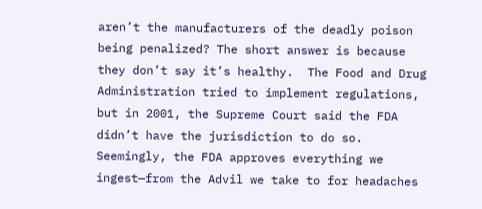aren’t the manufacturers of the deadly poison being penalized? The short answer is because they don’t say it’s healthy.  The Food and Drug Administration tried to implement regulations, but in 2001, the Supreme Court said the FDA didn’t have the jurisdiction to do so.  Seemingly, the FDA approves everything we ingest—from the Advil we take to for headaches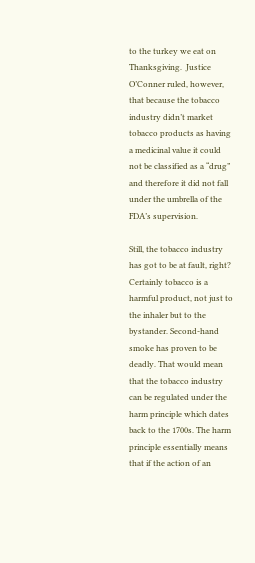to the turkey we eat on Thanksgiving.  Justice O’Conner ruled, however, that because the tobacco industry didn’t market tobacco products as having a medicinal value it could not be classified as a “drug” and therefore it did not fall under the umbrella of the FDA’s supervision.

Still, the tobacco industry has got to be at fault, right? Certainly tobacco is a harmful product, not just to the inhaler but to the bystander. Second-hand smoke has proven to be deadly. That would mean that the tobacco industry can be regulated under the harm principle which dates back to the 1700s. The harm principle essentially means that if the action of an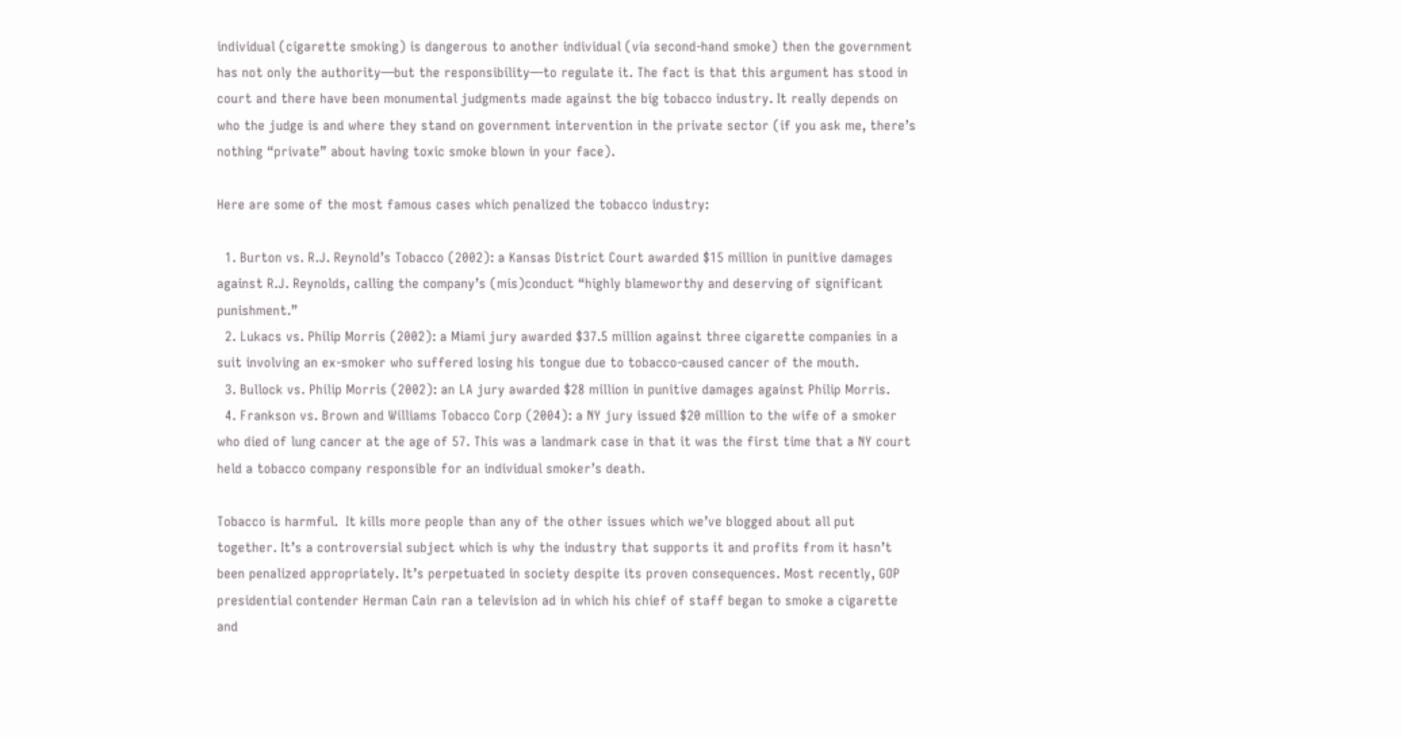individual (cigarette smoking) is dangerous to another individual (via second-hand smoke) then the government has not only the authority—but the responsibility—to regulate it. The fact is that this argument has stood in court and there have been monumental judgments made against the big tobacco industry. It really depends on who the judge is and where they stand on government intervention in the private sector (if you ask me, there’s nothing “private” about having toxic smoke blown in your face).

Here are some of the most famous cases which penalized the tobacco industry:

  1. Burton vs. R.J. Reynold’s Tobacco (2002): a Kansas District Court awarded $15 million in punitive damages against R.J. Reynolds, calling the company’s (mis)conduct “highly blameworthy and deserving of significant punishment.”
  2. Lukacs vs. Philip Morris (2002): a Miami jury awarded $37.5 million against three cigarette companies in a suit involving an ex-smoker who suffered losing his tongue due to tobacco-caused cancer of the mouth.
  3. Bullock vs. Philip Morris (2002): an LA jury awarded $28 million in punitive damages against Philip Morris.
  4. Frankson vs. Brown and Williams Tobacco Corp (2004): a NY jury issued $20 million to the wife of a smoker who died of lung cancer at the age of 57. This was a landmark case in that it was the first time that a NY court held a tobacco company responsible for an individual smoker’s death.

Tobacco is harmful.  It kills more people than any of the other issues which we’ve blogged about all put together. It’s a controversial subject which is why the industry that supports it and profits from it hasn’t been penalized appropriately. It’s perpetuated in society despite its proven consequences. Most recently, GOP presidential contender Herman Cain ran a television ad in which his chief of staff began to smoke a cigarette and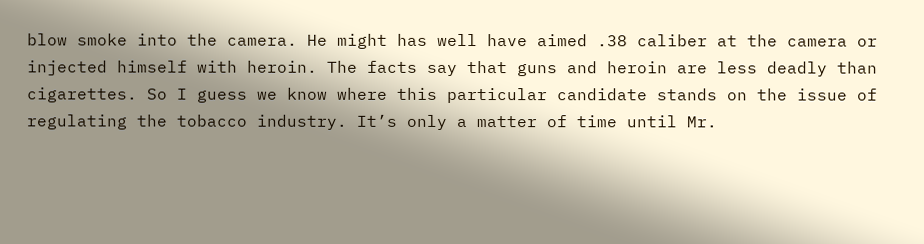blow smoke into the camera. He might has well have aimed .38 caliber at the camera or injected himself with heroin. The facts say that guns and heroin are less deadly than cigarettes. So I guess we know where this particular candidate stands on the issue of regulating the tobacco industry. It’s only a matter of time until Mr.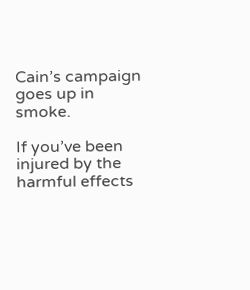Cain’s campaign goes up in smoke.

If you’ve been injured by the harmful effects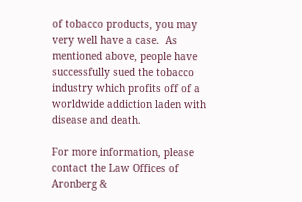of tobacco products, you may very well have a case.  As mentioned above, people have successfully sued the tobacco industry which profits off of a worldwide addiction laden with disease and death.

For more information, please contact the Law Offices of Aronberg &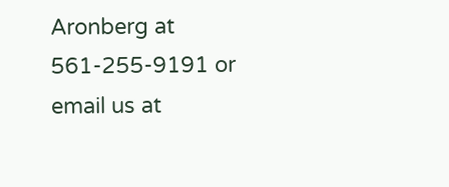Aronberg at 561-255-9191 or email us at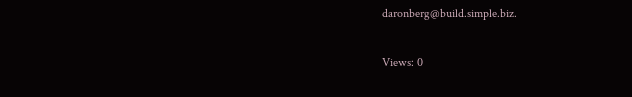daronberg@build.simple.biz.

Views: 0